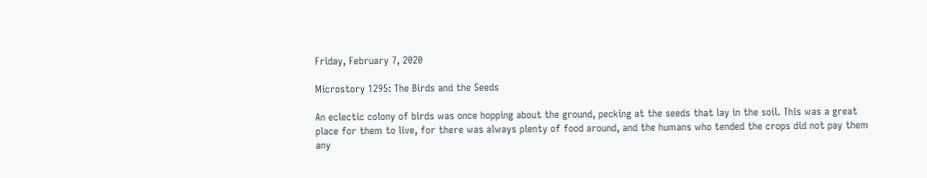Friday, February 7, 2020

Microstory 1295: The Birds and the Seeds

An eclectic colony of birds was once hopping about the ground, pecking at the seeds that lay in the soil. This was a great place for them to live, for there was always plenty of food around, and the humans who tended the crops did not pay them any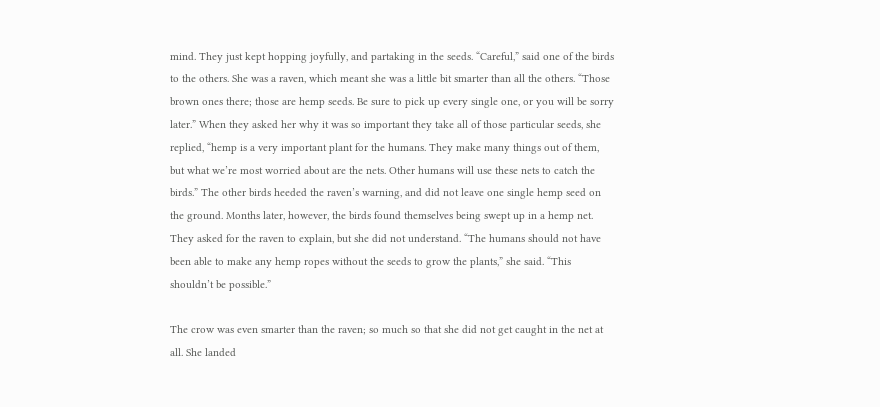mind. They just kept hopping joyfully, and partaking in the seeds. “Careful,” said one of the birds to the others. She was a raven, which meant she was a little bit smarter than all the others. “Those brown ones there; those are hemp seeds. Be sure to pick up every single one, or you will be sorry later.” When they asked her why it was so important they take all of those particular seeds, she replied, “hemp is a very important plant for the humans. They make many things out of them, but what we’re most worried about are the nets. Other humans will use these nets to catch the birds.” The other birds heeded the raven’s warning, and did not leave one single hemp seed on the ground. Months later, however, the birds found themselves being swept up in a hemp net. They asked for the raven to explain, but she did not understand. “The humans should not have been able to make any hemp ropes without the seeds to grow the plants,” she said. “This shouldn’t be possible.”

The crow was even smarter than the raven; so much so that she did not get caught in the net at all. She landed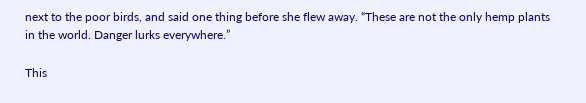next to the poor birds, and said one thing before she flew away. “These are not the only hemp plants in the world. Danger lurks everywhere.”

This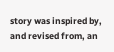story was inspired by, and revised from, an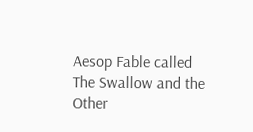Aesop Fable called The Swallow and the Other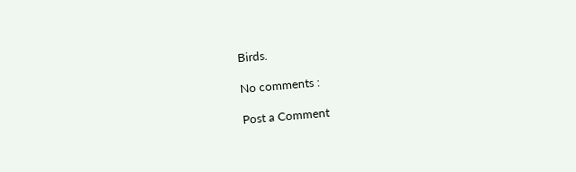Birds.

No comments :

Post a Comment